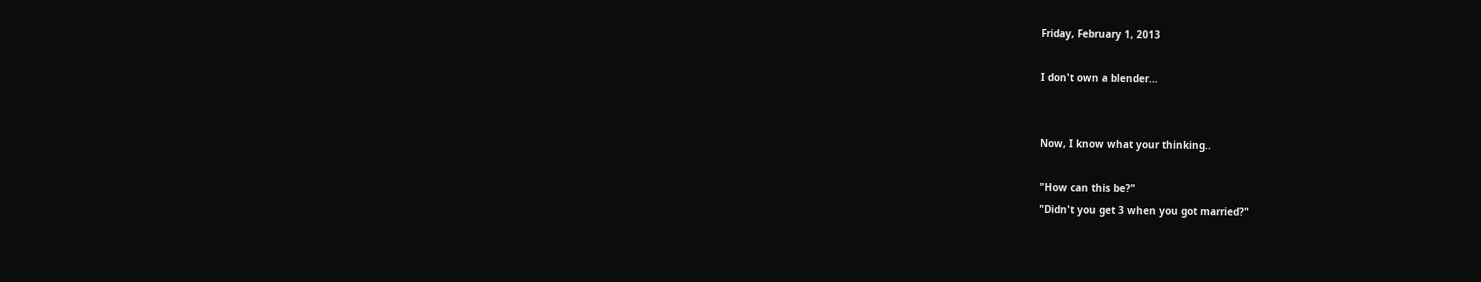Friday, February 1, 2013

I don't own a blender...


Now, I know what your thinking..

"How can this be?"
"Didn't you get 3 when you got married?"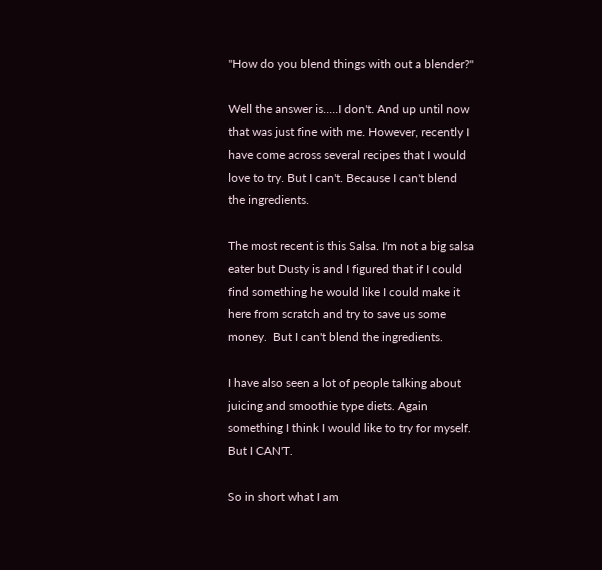"How do you blend things with out a blender?"

Well the answer is.....I don't. And up until now that was just fine with me. However, recently I have come across several recipes that I would love to try. But I can't. Because I can't blend the ingredients.

The most recent is this Salsa. I'm not a big salsa eater but Dusty is and I figured that if I could find something he would like I could make it here from scratch and try to save us some money.  But I can't blend the ingredients.

I have also seen a lot of people talking about juicing and smoothie type diets. Again something I think I would like to try for myself. But I CAN'T.

So in short what I am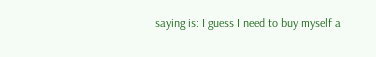saying is: I guess I need to buy myself a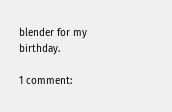blender for my birthday.

1 comment: